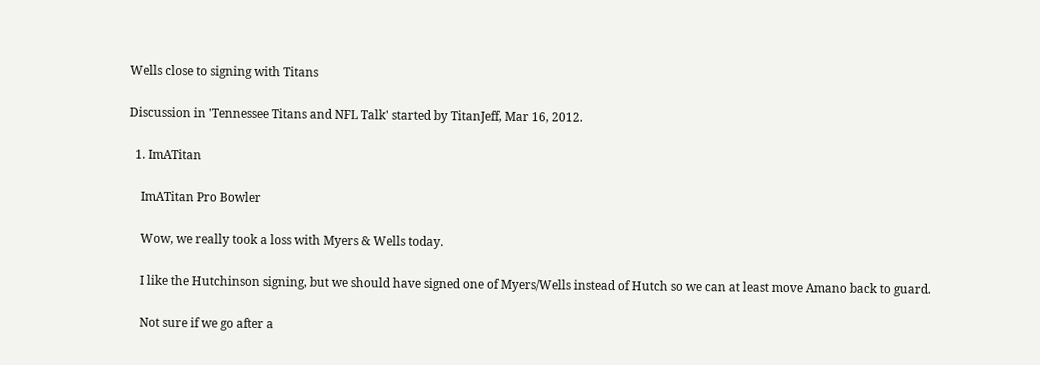Wells close to signing with Titans

Discussion in 'Tennessee Titans and NFL Talk' started by TitanJeff, Mar 16, 2012.

  1. ImATitan

    ImATitan Pro Bowler

    Wow, we really took a loss with Myers & Wells today.

    I like the Hutchinson signing, but we should have signed one of Myers/Wells instead of Hutch so we can at least move Amano back to guard.

    Not sure if we go after a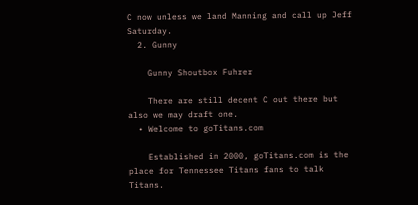C now unless we land Manning and call up Jeff Saturday.
  2. Gunny

    Gunny Shoutbox Fuhrer

    There are still decent C out there but also we may draft one.
  • Welcome to goTitans.com

    Established in 2000, goTitans.com is the place for Tennessee Titans fans to talk Titans.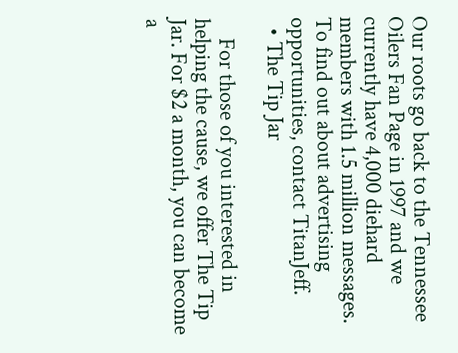Our roots go back to the Tennessee Oilers Fan Page in 1997 and we currently have 4,000 diehard members with 1.5 million messages. To find out about advertising opportunities, contact TitanJeff.
  • The Tip Jar

    For those of you interested in helping the cause, we offer The Tip Jar. For $2 a month, you can become a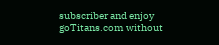subscriber and enjoy goTitans.com without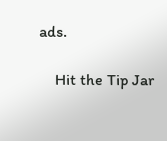ads.

    Hit the Tip Jar